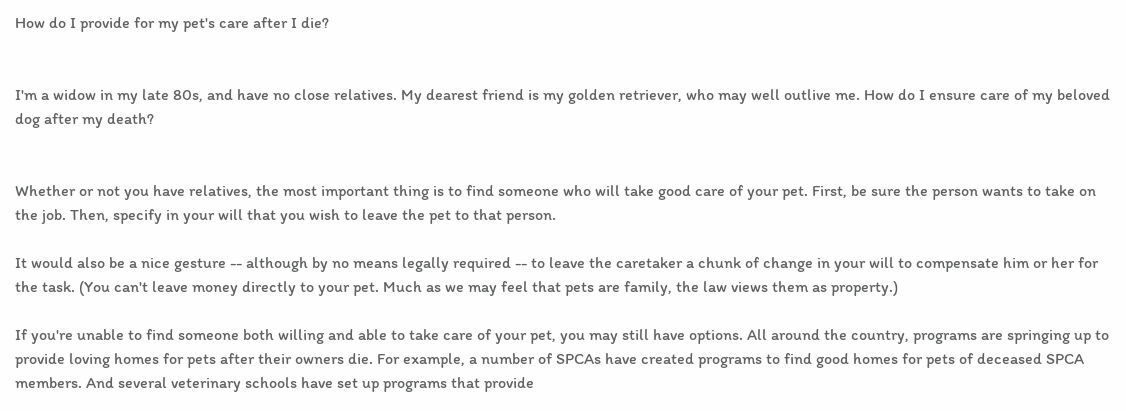How do I provide for my pet's care after I die?


I'm a widow in my late 80s, and have no close relatives. My dearest friend is my golden retriever, who may well outlive me. How do I ensure care of my beloved dog after my death?


Whether or not you have relatives, the most important thing is to find someone who will take good care of your pet. First, be sure the person wants to take on the job. Then, specify in your will that you wish to leave the pet to that person.

It would also be a nice gesture -- although by no means legally required -- to leave the caretaker a chunk of change in your will to compensate him or her for the task. (You can't leave money directly to your pet. Much as we may feel that pets are family, the law views them as property.)

If you're unable to find someone both willing and able to take care of your pet, you may still have options. All around the country, programs are springing up to provide loving homes for pets after their owners die. For example, a number of SPCAs have created programs to find good homes for pets of deceased SPCA members. And several veterinary schools have set up programs that provide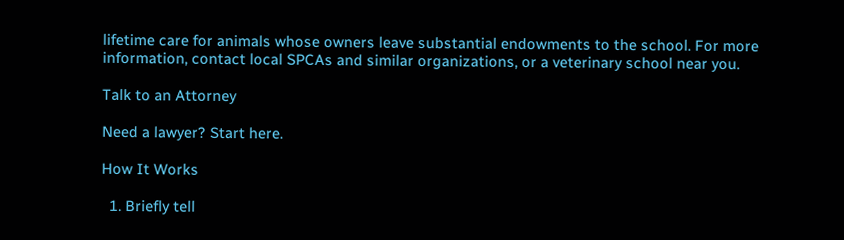lifetime care for animals whose owners leave substantial endowments to the school. For more information, contact local SPCAs and similar organizations, or a veterinary school near you.

Talk to an Attorney

Need a lawyer? Start here.

How It Works

  1. Briefly tell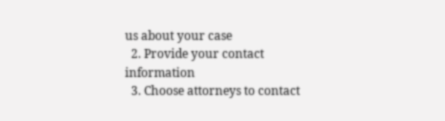us about your case
  2. Provide your contact information
  3. Choose attorneys to contact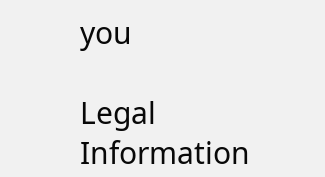you

Legal Information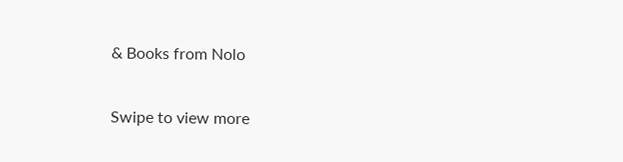& Books from Nolo

Swipe to view more